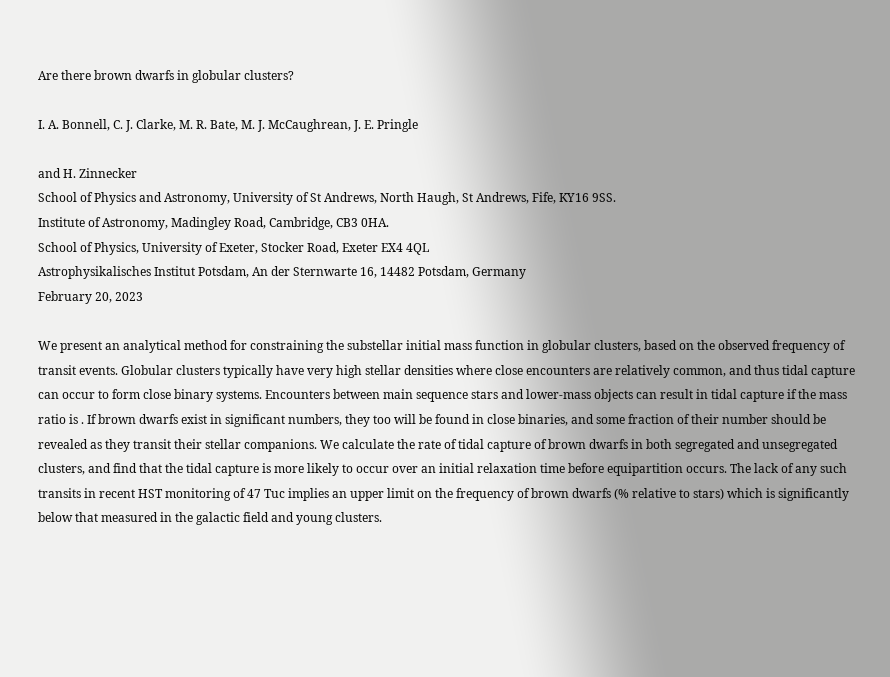Are there brown dwarfs in globular clusters?

I. A. Bonnell, C. J. Clarke, M. R. Bate, M. J. McCaughrean, J. E. Pringle

and H. Zinnecker
School of Physics and Astronomy, University of St Andrews, North Haugh, St Andrews, Fife, KY16 9SS.
Institute of Astronomy, Madingley Road, Cambridge, CB3 0HA.
School of Physics, University of Exeter, Stocker Road, Exeter EX4 4QL
Astrophysikalisches Institut Potsdam, An der Sternwarte 16, 14482 Potsdam, Germany
February 20, 2023

We present an analytical method for constraining the substellar initial mass function in globular clusters, based on the observed frequency of transit events. Globular clusters typically have very high stellar densities where close encounters are relatively common, and thus tidal capture can occur to form close binary systems. Encounters between main sequence stars and lower-mass objects can result in tidal capture if the mass ratio is . If brown dwarfs exist in significant numbers, they too will be found in close binaries, and some fraction of their number should be revealed as they transit their stellar companions. We calculate the rate of tidal capture of brown dwarfs in both segregated and unsegregated clusters, and find that the tidal capture is more likely to occur over an initial relaxation time before equipartition occurs. The lack of any such transits in recent HST monitoring of 47 Tuc implies an upper limit on the frequency of brown dwarfs (% relative to stars) which is significantly below that measured in the galactic field and young clusters.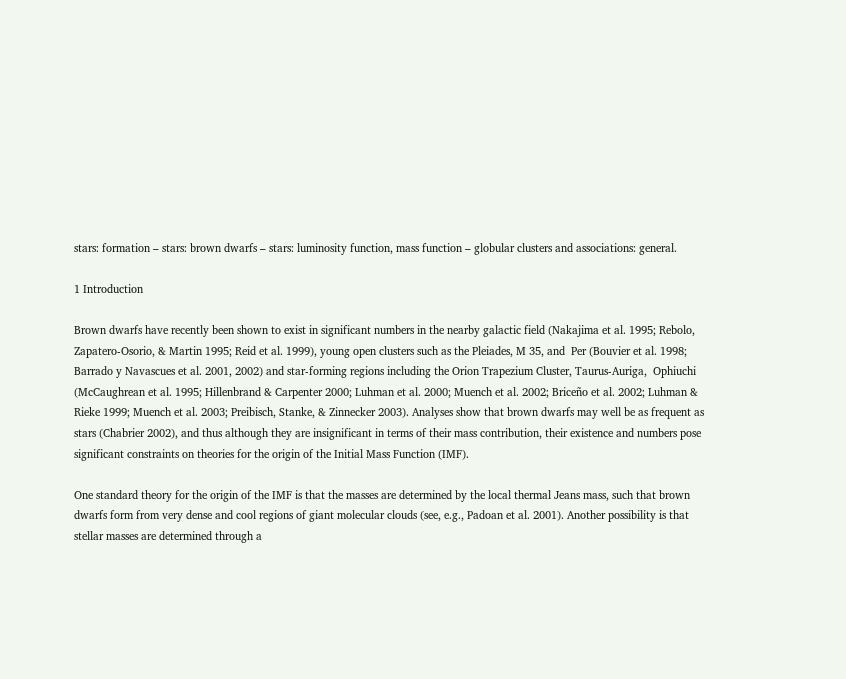stars: formation – stars: brown dwarfs – stars: luminosity function, mass function – globular clusters and associations: general.

1 Introduction

Brown dwarfs have recently been shown to exist in significant numbers in the nearby galactic field (Nakajima et al. 1995; Rebolo, Zapatero-Osorio, & Martin 1995; Reid et al. 1999), young open clusters such as the Pleiades, M 35, and  Per (Bouvier et al. 1998; Barrado y Navascues et al. 2001, 2002) and star-forming regions including the Orion Trapezium Cluster, Taurus-Auriga,  Ophiuchi (McCaughrean et al. 1995; Hillenbrand & Carpenter 2000; Luhman et al. 2000; Muench et al. 2002; Briceño et al. 2002; Luhman & Rieke 1999; Muench et al. 2003; Preibisch, Stanke, & Zinnecker 2003). Analyses show that brown dwarfs may well be as frequent as stars (Chabrier 2002), and thus although they are insignificant in terms of their mass contribution, their existence and numbers pose significant constraints on theories for the origin of the Initial Mass Function (IMF).

One standard theory for the origin of the IMF is that the masses are determined by the local thermal Jeans mass, such that brown dwarfs form from very dense and cool regions of giant molecular clouds (see, e.g., Padoan et al. 2001). Another possibility is that stellar masses are determined through a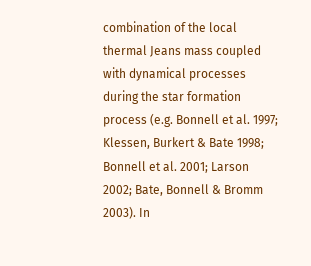combination of the local thermal Jeans mass coupled with dynamical processes during the star formation process (e.g. Bonnell et al. 1997; Klessen, Burkert & Bate 1998; Bonnell et al. 2001; Larson 2002; Bate, Bonnell & Bromm 2003). In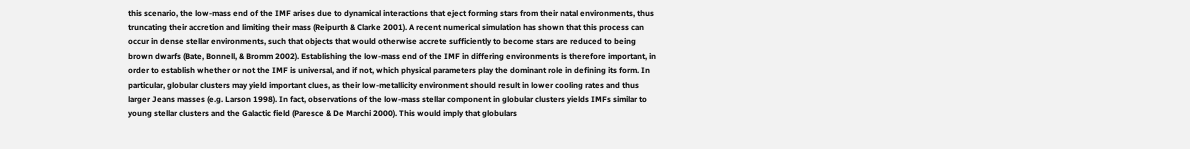this scenario, the low-mass end of the IMF arises due to dynamical interactions that eject forming stars from their natal environments, thus truncating their accretion and limiting their mass (Reipurth & Clarke 2001). A recent numerical simulation has shown that this process can occur in dense stellar environments, such that objects that would otherwise accrete sufficiently to become stars are reduced to being brown dwarfs (Bate, Bonnell, & Bromm 2002). Establishing the low-mass end of the IMF in differing environments is therefore important, in order to establish whether or not the IMF is universal, and if not, which physical parameters play the dominant role in defining its form. In particular, globular clusters may yield important clues, as their low-metallicity environment should result in lower cooling rates and thus larger Jeans masses (e.g. Larson 1998). In fact, observations of the low-mass stellar component in globular clusters yields IMFs similar to young stellar clusters and the Galactic field (Paresce & De Marchi 2000). This would imply that globulars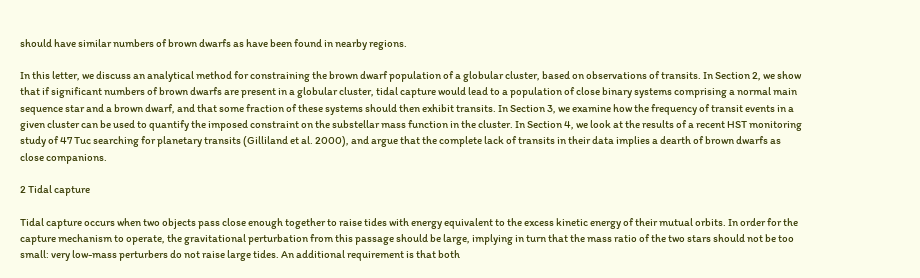should have similar numbers of brown dwarfs as have been found in nearby regions.

In this letter, we discuss an analytical method for constraining the brown dwarf population of a globular cluster, based on observations of transits. In Section 2, we show that if significant numbers of brown dwarfs are present in a globular cluster, tidal capture would lead to a population of close binary systems comprising a normal main sequence star and a brown dwarf, and that some fraction of these systems should then exhibit transits. In Section 3, we examine how the frequency of transit events in a given cluster can be used to quantify the imposed constraint on the substellar mass function in the cluster. In Section 4, we look at the results of a recent HST monitoring study of 47 Tuc searching for planetary transits (Gilliland et al. 2000), and argue that the complete lack of transits in their data implies a dearth of brown dwarfs as close companions.

2 Tidal capture

Tidal capture occurs when two objects pass close enough together to raise tides with energy equivalent to the excess kinetic energy of their mutual orbits. In order for the capture mechanism to operate, the gravitational perturbation from this passage should be large, implying in turn that the mass ratio of the two stars should not be too small: very low-mass perturbers do not raise large tides. An additional requirement is that both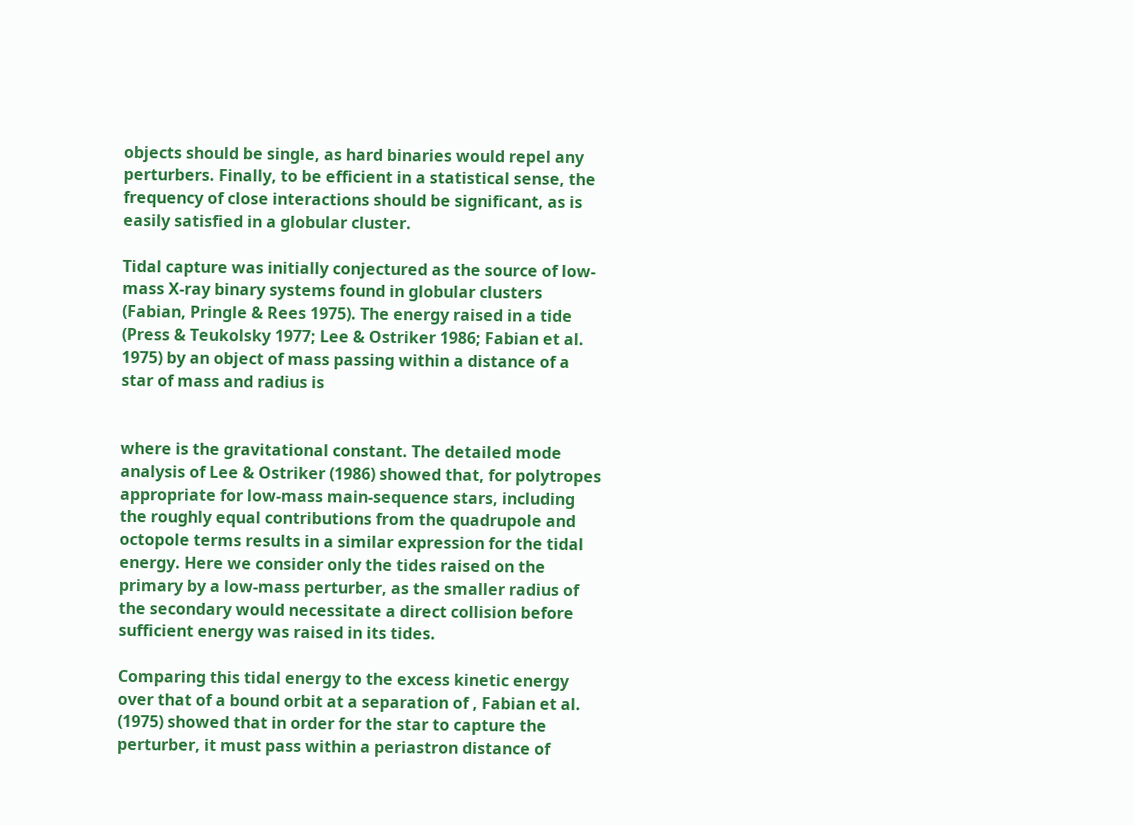objects should be single, as hard binaries would repel any perturbers. Finally, to be efficient in a statistical sense, the frequency of close interactions should be significant, as is easily satisfied in a globular cluster.

Tidal capture was initially conjectured as the source of low-mass X-ray binary systems found in globular clusters (Fabian, Pringle & Rees 1975). The energy raised in a tide (Press & Teukolsky 1977; Lee & Ostriker 1986; Fabian et al. 1975) by an object of mass passing within a distance of a star of mass and radius is


where is the gravitational constant. The detailed mode analysis of Lee & Ostriker (1986) showed that, for polytropes appropriate for low-mass main-sequence stars, including the roughly equal contributions from the quadrupole and octopole terms results in a similar expression for the tidal energy. Here we consider only the tides raised on the primary by a low-mass perturber, as the smaller radius of the secondary would necessitate a direct collision before sufficient energy was raised in its tides.

Comparing this tidal energy to the excess kinetic energy over that of a bound orbit at a separation of , Fabian et al. (1975) showed that in order for the star to capture the perturber, it must pass within a periastron distance of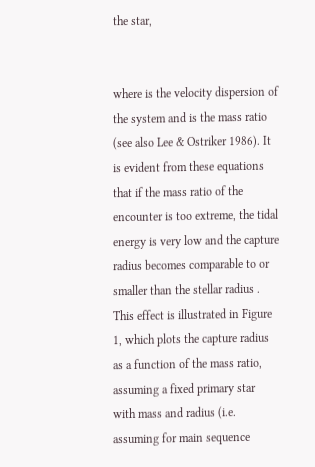the star,


where is the velocity dispersion of the system and is the mass ratio (see also Lee & Ostriker 1986). It is evident from these equations that if the mass ratio of the encounter is too extreme, the tidal energy is very low and the capture radius becomes comparable to or smaller than the stellar radius . This effect is illustrated in Figure 1, which plots the capture radius as a function of the mass ratio, assuming a fixed primary star with mass and radius (i.e. assuming for main sequence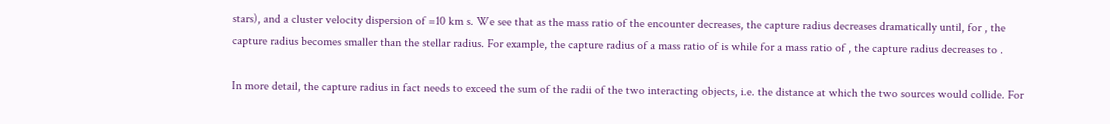stars), and a cluster velocity dispersion of =10 km s. We see that as the mass ratio of the encounter decreases, the capture radius decreases dramatically until, for , the capture radius becomes smaller than the stellar radius. For example, the capture radius of a mass ratio of is while for a mass ratio of , the capture radius decreases to .

In more detail, the capture radius in fact needs to exceed the sum of the radii of the two interacting objects, i.e. the distance at which the two sources would collide. For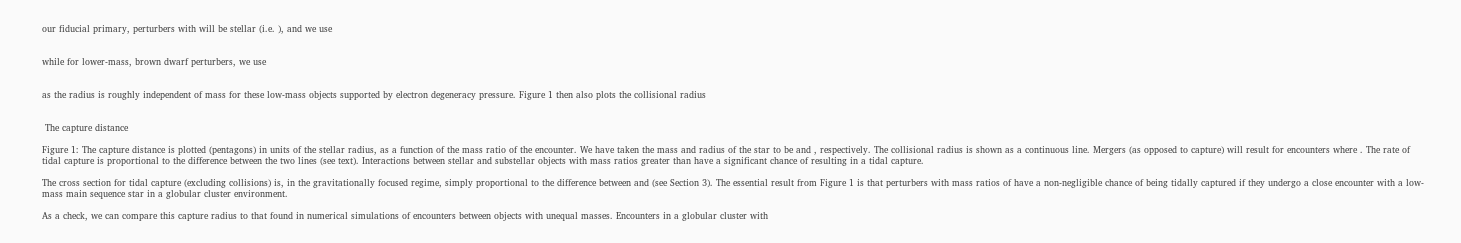our fiducial primary, perturbers with will be stellar (i.e. ), and we use


while for lower-mass, brown dwarf perturbers, we use


as the radius is roughly independent of mass for these low-mass objects supported by electron degeneracy pressure. Figure 1 then also plots the collisional radius


 The capture distance

Figure 1: The capture distance is plotted (pentagons) in units of the stellar radius, as a function of the mass ratio of the encounter. We have taken the mass and radius of the star to be and , respectively. The collisional radius is shown as a continuous line. Mergers (as opposed to capture) will result for encounters where . The rate of tidal capture is proportional to the difference between the two lines (see text). Interactions between stellar and substellar objects with mass ratios greater than have a significant chance of resulting in a tidal capture.

The cross section for tidal capture (excluding collisions) is, in the gravitationally focused regime, simply proportional to the difference between and (see Section 3). The essential result from Figure 1 is that perturbers with mass ratios of have a non-negligible chance of being tidally captured if they undergo a close encounter with a low-mass main sequence star in a globular cluster environment.

As a check, we can compare this capture radius to that found in numerical simulations of encounters between objects with unequal masses. Encounters in a globular cluster with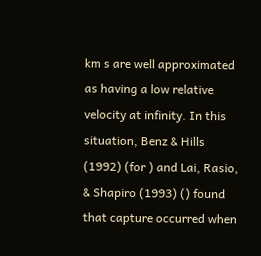km s are well approximated as having a low relative velocity at infinity. In this situation, Benz & Hills (1992) (for ) and Lai, Rasio, & Shapiro (1993) () found that capture occurred when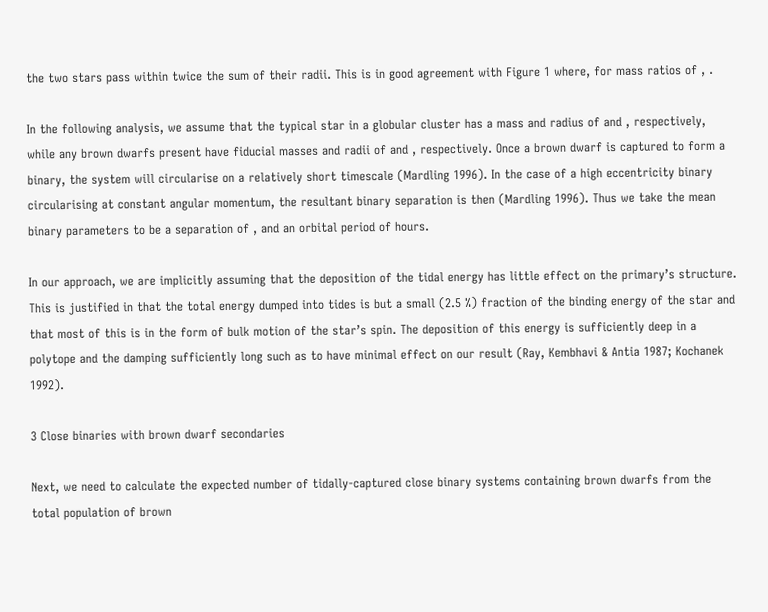the two stars pass within twice the sum of their radii. This is in good agreement with Figure 1 where, for mass ratios of , .

In the following analysis, we assume that the typical star in a globular cluster has a mass and radius of and , respectively, while any brown dwarfs present have fiducial masses and radii of and , respectively. Once a brown dwarf is captured to form a binary, the system will circularise on a relatively short timescale (Mardling 1996). In the case of a high eccentricity binary circularising at constant angular momentum, the resultant binary separation is then (Mardling 1996). Thus we take the mean binary parameters to be a separation of , and an orbital period of hours.

In our approach, we are implicitly assuming that the deposition of the tidal energy has little effect on the primary’s structure. This is justified in that the total energy dumped into tides is but a small (2.5 %) fraction of the binding energy of the star and that most of this is in the form of bulk motion of the star’s spin. The deposition of this energy is sufficiently deep in a polytope and the damping sufficiently long such as to have minimal effect on our result (Ray, Kembhavi & Antia 1987; Kochanek 1992).

3 Close binaries with brown dwarf secondaries

Next, we need to calculate the expected number of tidally-captured close binary systems containing brown dwarfs from the total population of brown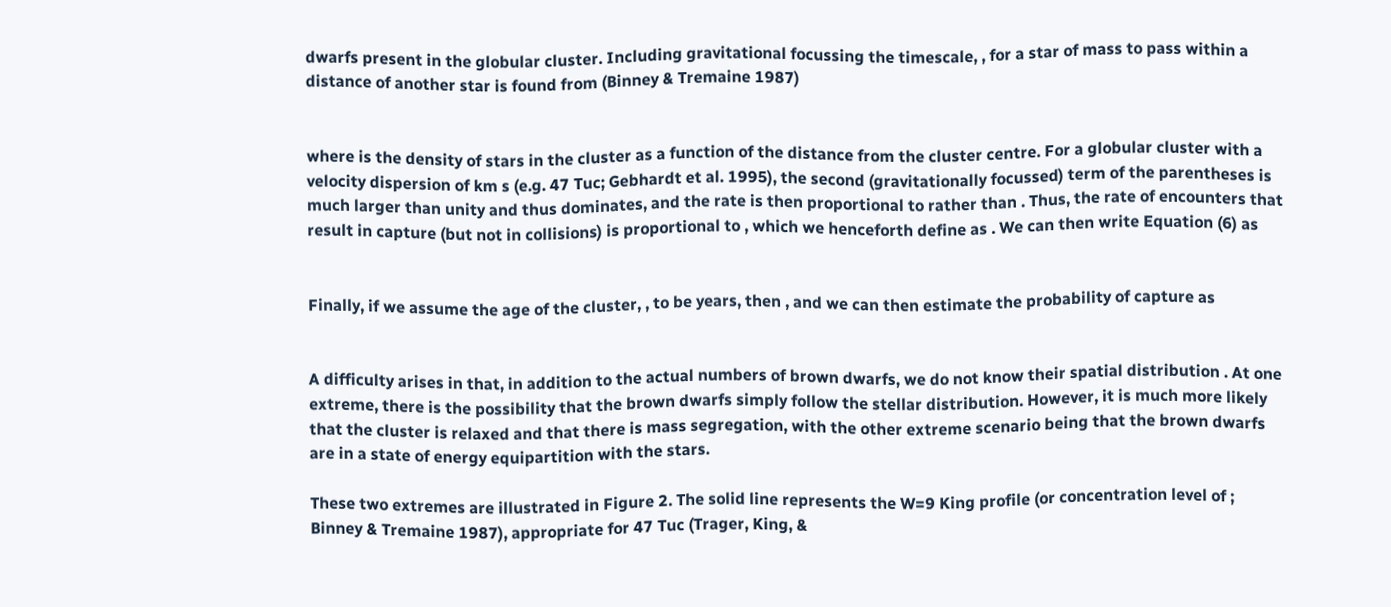dwarfs present in the globular cluster. Including gravitational focussing the timescale, , for a star of mass to pass within a distance of another star is found from (Binney & Tremaine 1987)


where is the density of stars in the cluster as a function of the distance from the cluster centre. For a globular cluster with a velocity dispersion of km s (e.g. 47 Tuc; Gebhardt et al. 1995), the second (gravitationally focussed) term of the parentheses is much larger than unity and thus dominates, and the rate is then proportional to rather than . Thus, the rate of encounters that result in capture (but not in collisions) is proportional to , which we henceforth define as . We can then write Equation (6) as


Finally, if we assume the age of the cluster, , to be years, then , and we can then estimate the probability of capture as


A difficulty arises in that, in addition to the actual numbers of brown dwarfs, we do not know their spatial distribution . At one extreme, there is the possibility that the brown dwarfs simply follow the stellar distribution. However, it is much more likely that the cluster is relaxed and that there is mass segregation, with the other extreme scenario being that the brown dwarfs are in a state of energy equipartition with the stars.

These two extremes are illustrated in Figure 2. The solid line represents the W=9 King profile (or concentration level of ; Binney & Tremaine 1987), appropriate for 47 Tuc (Trager, King, &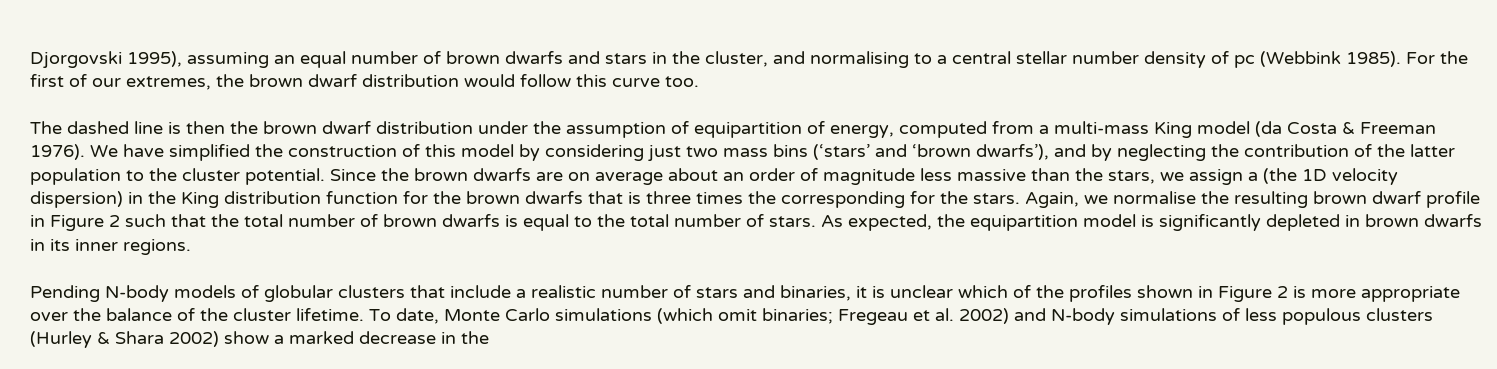Djorgovski 1995), assuming an equal number of brown dwarfs and stars in the cluster, and normalising to a central stellar number density of pc (Webbink 1985). For the first of our extremes, the brown dwarf distribution would follow this curve too.

The dashed line is then the brown dwarf distribution under the assumption of equipartition of energy, computed from a multi-mass King model (da Costa & Freeman 1976). We have simplified the construction of this model by considering just two mass bins (‘stars’ and ‘brown dwarfs’), and by neglecting the contribution of the latter population to the cluster potential. Since the brown dwarfs are on average about an order of magnitude less massive than the stars, we assign a (the 1D velocity dispersion) in the King distribution function for the brown dwarfs that is three times the corresponding for the stars. Again, we normalise the resulting brown dwarf profile in Figure 2 such that the total number of brown dwarfs is equal to the total number of stars. As expected, the equipartition model is significantly depleted in brown dwarfs in its inner regions.

Pending N-body models of globular clusters that include a realistic number of stars and binaries, it is unclear which of the profiles shown in Figure 2 is more appropriate over the balance of the cluster lifetime. To date, Monte Carlo simulations (which omit binaries; Fregeau et al. 2002) and N-body simulations of less populous clusters (Hurley & Shara 2002) show a marked decrease in the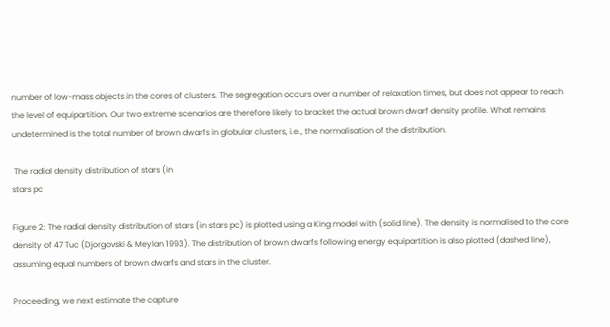number of low-mass objects in the cores of clusters. The segregation occurs over a number of relaxation times, but does not appear to reach the level of equipartition. Our two extreme scenarios are therefore likely to bracket the actual brown dwarf density profile. What remains undetermined is the total number of brown dwarfs in globular clusters, i.e., the normalisation of the distribution.

 The radial density distribution of stars (in
stars pc

Figure 2: The radial density distribution of stars (in stars pc) is plotted using a King model with (solid line). The density is normalised to the core density of 47 Tuc (Djorgovski & Meylan 1993). The distribution of brown dwarfs following energy equipartition is also plotted (dashed line), assuming equal numbers of brown dwarfs and stars in the cluster.

Proceeding, we next estimate the capture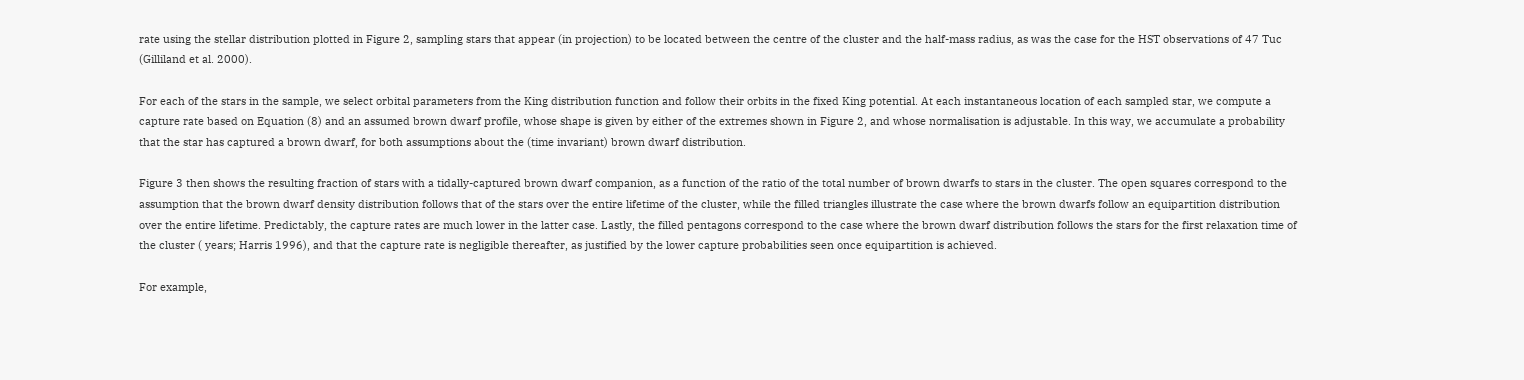rate using the stellar distribution plotted in Figure 2, sampling stars that appear (in projection) to be located between the centre of the cluster and the half-mass radius, as was the case for the HST observations of 47 Tuc (Gilliland et al. 2000).

For each of the stars in the sample, we select orbital parameters from the King distribution function and follow their orbits in the fixed King potential. At each instantaneous location of each sampled star, we compute a capture rate based on Equation (8) and an assumed brown dwarf profile, whose shape is given by either of the extremes shown in Figure 2, and whose normalisation is adjustable. In this way, we accumulate a probability that the star has captured a brown dwarf, for both assumptions about the (time invariant) brown dwarf distribution.

Figure 3 then shows the resulting fraction of stars with a tidally-captured brown dwarf companion, as a function of the ratio of the total number of brown dwarfs to stars in the cluster. The open squares correspond to the assumption that the brown dwarf density distribution follows that of the stars over the entire lifetime of the cluster, while the filled triangles illustrate the case where the brown dwarfs follow an equipartition distribution over the entire lifetime. Predictably, the capture rates are much lower in the latter case. Lastly, the filled pentagons correspond to the case where the brown dwarf distribution follows the stars for the first relaxation time of the cluster ( years; Harris 1996), and that the capture rate is negligible thereafter, as justified by the lower capture probabilities seen once equipartition is achieved.

For example,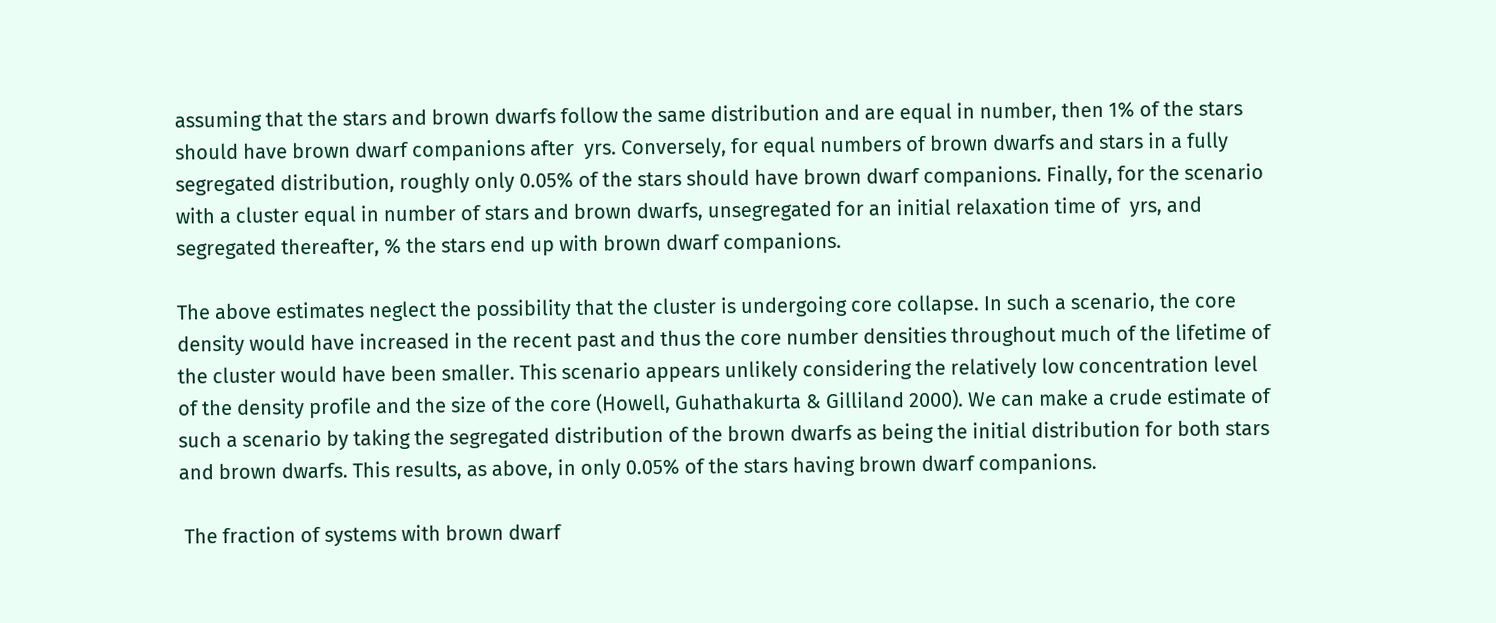assuming that the stars and brown dwarfs follow the same distribution and are equal in number, then 1% of the stars should have brown dwarf companions after  yrs. Conversely, for equal numbers of brown dwarfs and stars in a fully segregated distribution, roughly only 0.05% of the stars should have brown dwarf companions. Finally, for the scenario with a cluster equal in number of stars and brown dwarfs, unsegregated for an initial relaxation time of  yrs, and segregated thereafter, % the stars end up with brown dwarf companions.

The above estimates neglect the possibility that the cluster is undergoing core collapse. In such a scenario, the core density would have increased in the recent past and thus the core number densities throughout much of the lifetime of the cluster would have been smaller. This scenario appears unlikely considering the relatively low concentration level of the density profile and the size of the core (Howell, Guhathakurta & Gilliland 2000). We can make a crude estimate of such a scenario by taking the segregated distribution of the brown dwarfs as being the initial distribution for both stars and brown dwarfs. This results, as above, in only 0.05% of the stars having brown dwarf companions.

 The fraction of systems with brown dwarf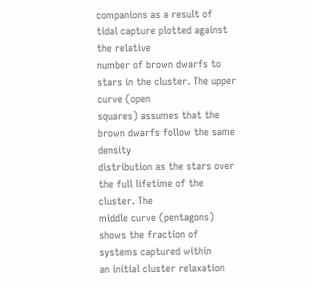companions as a result of tidal capture plotted against the relative
number of brown dwarfs to stars in the cluster. The upper curve (open
squares) assumes that the brown dwarfs follow the same density
distribution as the stars over the full lifetime of the cluster. The
middle curve (pentagons) shows the fraction of systems captured within
an initial cluster relaxation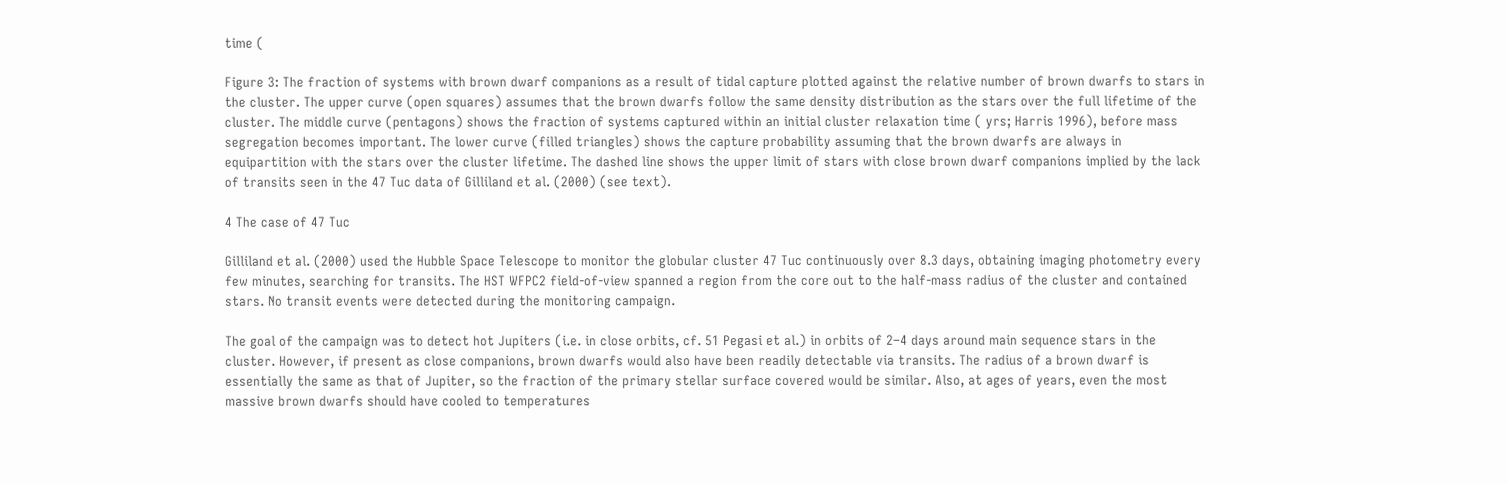time (

Figure 3: The fraction of systems with brown dwarf companions as a result of tidal capture plotted against the relative number of brown dwarfs to stars in the cluster. The upper curve (open squares) assumes that the brown dwarfs follow the same density distribution as the stars over the full lifetime of the cluster. The middle curve (pentagons) shows the fraction of systems captured within an initial cluster relaxation time ( yrs; Harris 1996), before mass segregation becomes important. The lower curve (filled triangles) shows the capture probability assuming that the brown dwarfs are always in equipartition with the stars over the cluster lifetime. The dashed line shows the upper limit of stars with close brown dwarf companions implied by the lack of transits seen in the 47 Tuc data of Gilliland et al. (2000) (see text).

4 The case of 47 Tuc

Gilliland et al. (2000) used the Hubble Space Telescope to monitor the globular cluster 47 Tuc continuously over 8.3 days, obtaining imaging photometry every few minutes, searching for transits. The HST WFPC2 field-of-view spanned a region from the core out to the half-mass radius of the cluster and contained stars. No transit events were detected during the monitoring campaign.

The goal of the campaign was to detect hot Jupiters (i.e. in close orbits, cf. 51 Pegasi et al.) in orbits of 2–4 days around main sequence stars in the cluster. However, if present as close companions, brown dwarfs would also have been readily detectable via transits. The radius of a brown dwarf is essentially the same as that of Jupiter, so the fraction of the primary stellar surface covered would be similar. Also, at ages of years, even the most massive brown dwarfs should have cooled to temperatures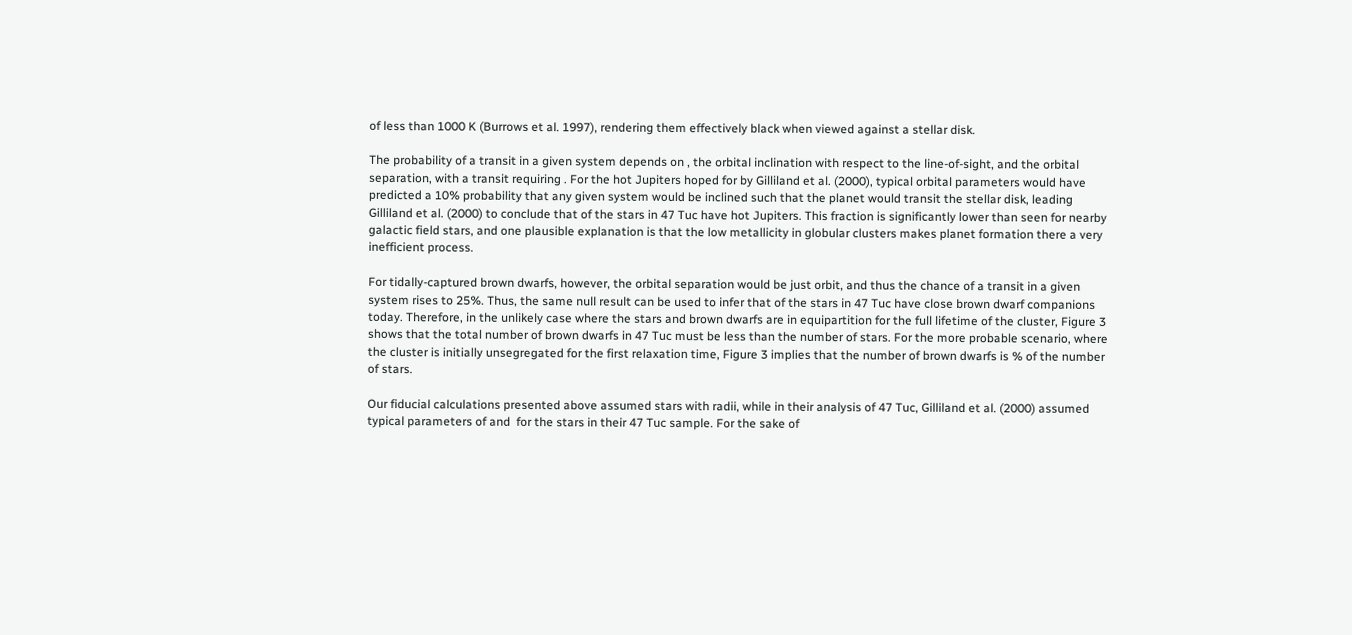of less than 1000 K (Burrows et al. 1997), rendering them effectively black when viewed against a stellar disk.

The probability of a transit in a given system depends on , the orbital inclination with respect to the line-of-sight, and the orbital separation, with a transit requiring . For the hot Jupiters hoped for by Gilliland et al. (2000), typical orbital parameters would have predicted a 10% probability that any given system would be inclined such that the planet would transit the stellar disk, leading Gilliland et al. (2000) to conclude that of the stars in 47 Tuc have hot Jupiters. This fraction is significantly lower than seen for nearby galactic field stars, and one plausible explanation is that the low metallicity in globular clusters makes planet formation there a very inefficient process.

For tidally-captured brown dwarfs, however, the orbital separation would be just orbit, and thus the chance of a transit in a given system rises to 25%. Thus, the same null result can be used to infer that of the stars in 47 Tuc have close brown dwarf companions today. Therefore, in the unlikely case where the stars and brown dwarfs are in equipartition for the full lifetime of the cluster, Figure 3 shows that the total number of brown dwarfs in 47 Tuc must be less than the number of stars. For the more probable scenario, where the cluster is initially unsegregated for the first relaxation time, Figure 3 implies that the number of brown dwarfs is % of the number of stars.

Our fiducial calculations presented above assumed stars with radii, while in their analysis of 47 Tuc, Gilliland et al. (2000) assumed typical parameters of and  for the stars in their 47 Tuc sample. For the sake of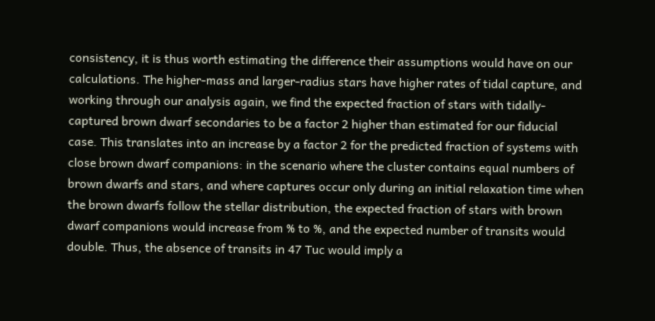consistency, it is thus worth estimating the difference their assumptions would have on our calculations. The higher-mass and larger-radius stars have higher rates of tidal capture, and working through our analysis again, we find the expected fraction of stars with tidally-captured brown dwarf secondaries to be a factor 2 higher than estimated for our fiducial case. This translates into an increase by a factor 2 for the predicted fraction of systems with close brown dwarf companions: in the scenario where the cluster contains equal numbers of brown dwarfs and stars, and where captures occur only during an initial relaxation time when the brown dwarfs follow the stellar distribution, the expected fraction of stars with brown dwarf companions would increase from % to %, and the expected number of transits would double. Thus, the absence of transits in 47 Tuc would imply a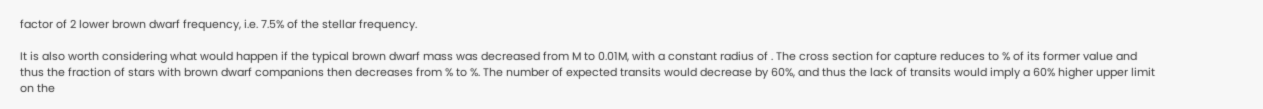factor of 2 lower brown dwarf frequency, i.e. 7.5% of the stellar frequency.

It is also worth considering what would happen if the typical brown dwarf mass was decreased from M to 0.01M, with a constant radius of . The cross section for capture reduces to % of its former value and thus the fraction of stars with brown dwarf companions then decreases from % to %. The number of expected transits would decrease by 60%, and thus the lack of transits would imply a 60% higher upper limit on the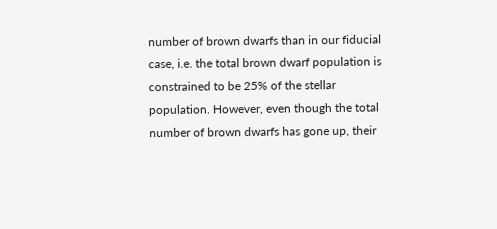number of brown dwarfs than in our fiducial case, i.e. the total brown dwarf population is constrained to be 25% of the stellar population. However, even though the total number of brown dwarfs has gone up, their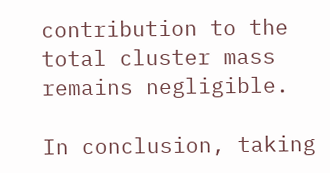contribution to the total cluster mass remains negligible.

In conclusion, taking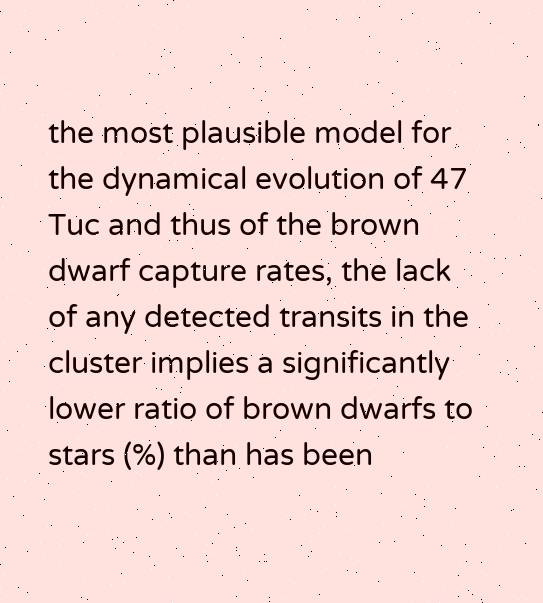the most plausible model for the dynamical evolution of 47 Tuc and thus of the brown dwarf capture rates, the lack of any detected transits in the cluster implies a significantly lower ratio of brown dwarfs to stars (%) than has been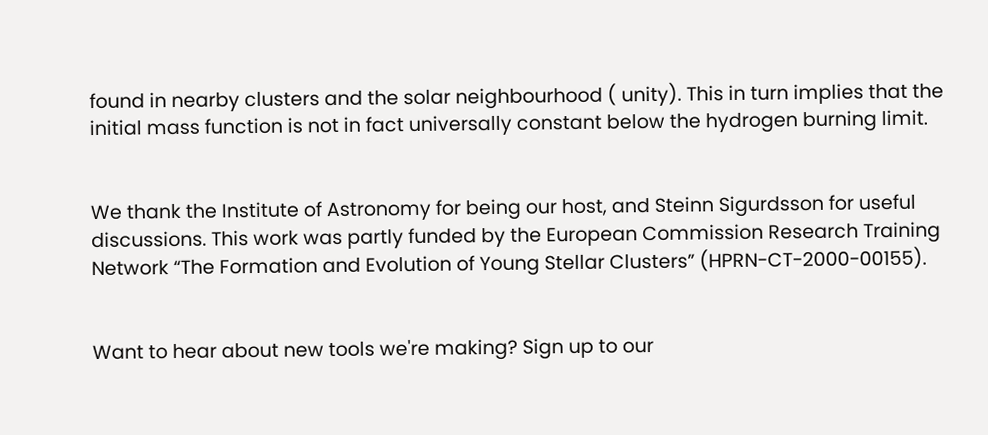found in nearby clusters and the solar neighbourhood ( unity). This in turn implies that the initial mass function is not in fact universally constant below the hydrogen burning limit.


We thank the Institute of Astronomy for being our host, and Steinn Sigurdsson for useful discussions. This work was partly funded by the European Commission Research Training Network “The Formation and Evolution of Young Stellar Clusters” (HPRN-CT-2000-00155).


Want to hear about new tools we're making? Sign up to our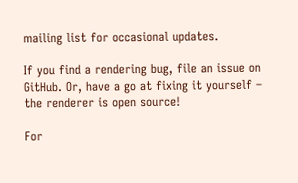mailing list for occasional updates.

If you find a rendering bug, file an issue on GitHub. Or, have a go at fixing it yourself – the renderer is open source!

For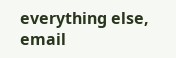everything else, email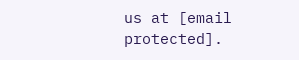us at [email protected].